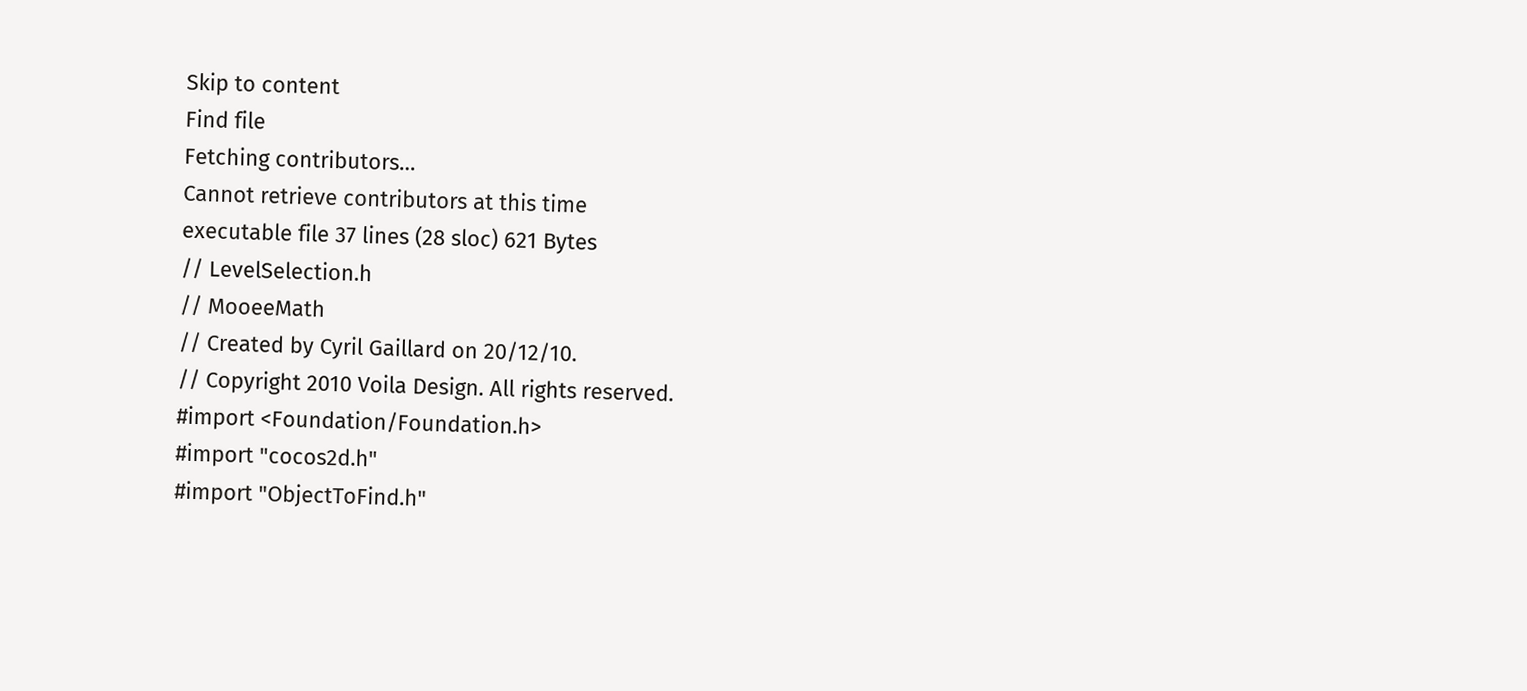Skip to content
Find file
Fetching contributors…
Cannot retrieve contributors at this time
executable file 37 lines (28 sloc) 621 Bytes
// LevelSelection.h
// MooeeMath
// Created by Cyril Gaillard on 20/12/10.
// Copyright 2010 Voila Design. All rights reserved.
#import <Foundation/Foundation.h>
#import "cocos2d.h"
#import "ObjectToFind.h"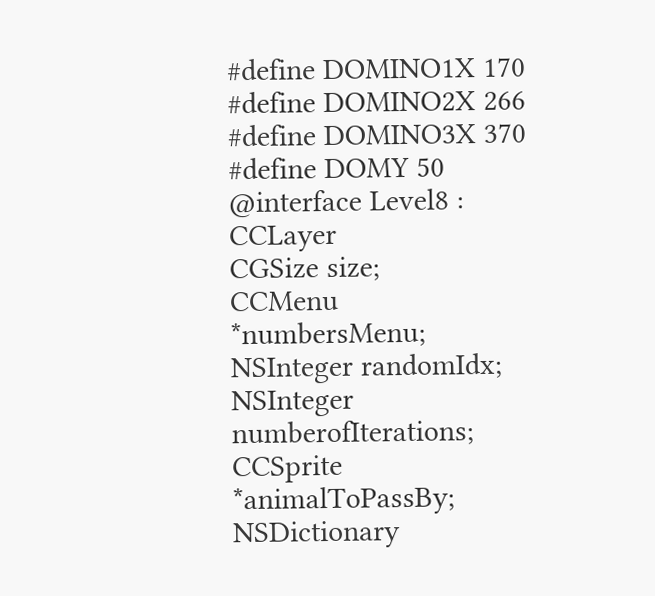#define DOMINO1X 170
#define DOMINO2X 266
#define DOMINO3X 370
#define DOMY 50
@interface Level8 : CCLayer
CGSize size;
CCMenu *numbersMenu;
NSInteger randomIdx;
NSInteger numberofIterations;
CCSprite *animalToPassBy;
NSDictionary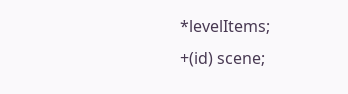*levelItems;
+(id) scene;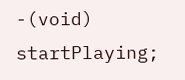-(void) startPlaying;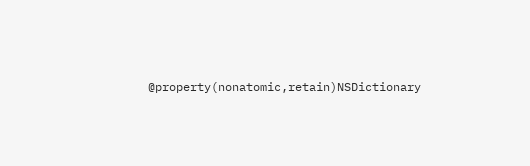@property(nonatomic,retain)NSDictionary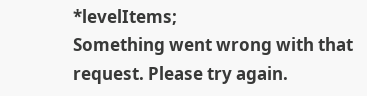*levelItems;
Something went wrong with that request. Please try again.